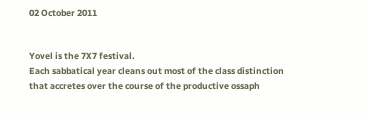02 October 2011


Yovel is the 7X7 festival.
Each sabbatical year cleans out most of the class distinction that accretes over the course of the productive ossaph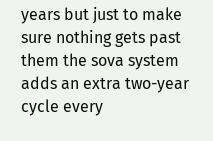years but just to make sure nothing gets past them the sova system adds an extra two-year cycle every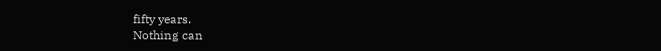fifty years.
Nothing can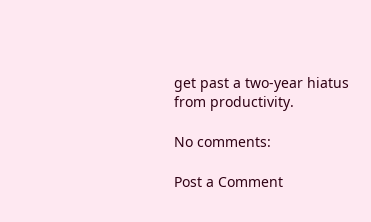get past a two-year hiatus from productivity.

No comments:

Post a Comment